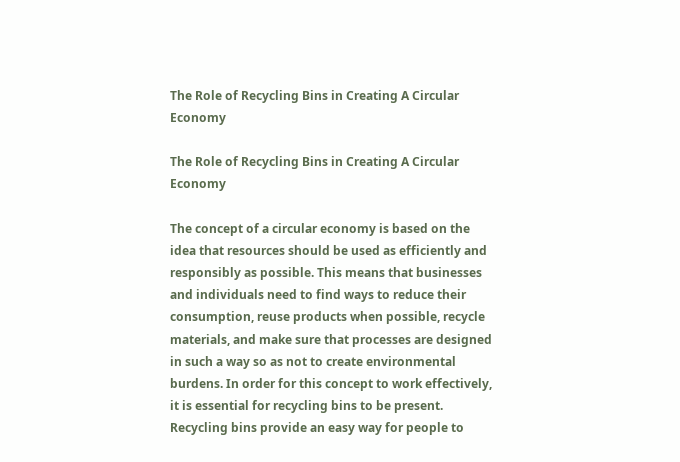The Role of Recycling Bins in Creating A Circular Economy

The Role of Recycling Bins in Creating A Circular Economy

The concept of a circular economy is based on the idea that resources should be used as efficiently and responsibly as possible. This means that businesses and individuals need to find ways to reduce their consumption, reuse products when possible, recycle materials, and make sure that processes are designed in such a way so as not to create environmental burdens. In order for this concept to work effectively, it is essential for recycling bins to be present. Recycling bins provide an easy way for people to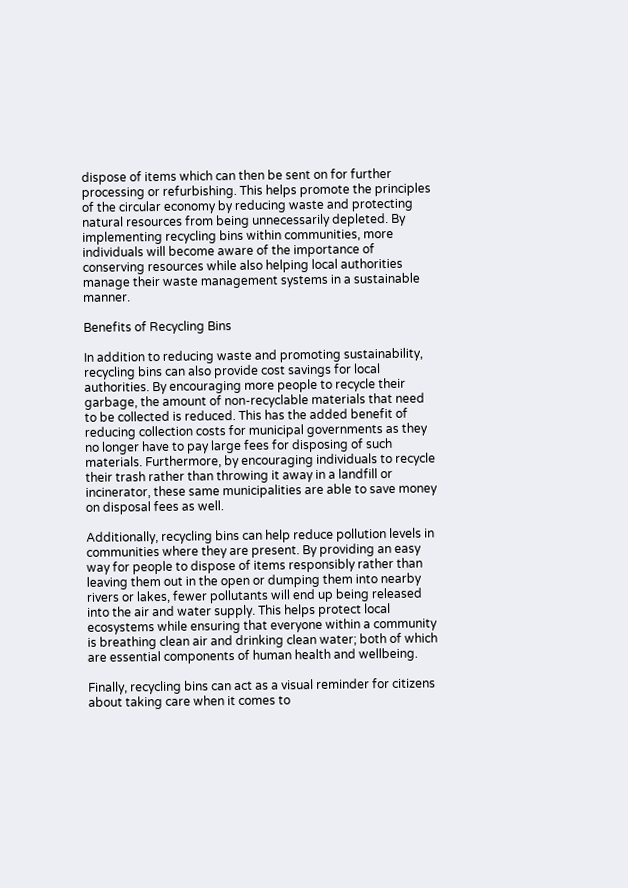dispose of items which can then be sent on for further processing or refurbishing. This helps promote the principles of the circular economy by reducing waste and protecting natural resources from being unnecessarily depleted. By implementing recycling bins within communities, more individuals will become aware of the importance of conserving resources while also helping local authorities manage their waste management systems in a sustainable manner.

Benefits of Recycling Bins

In addition to reducing waste and promoting sustainability, recycling bins can also provide cost savings for local authorities. By encouraging more people to recycle their garbage, the amount of non-recyclable materials that need to be collected is reduced. This has the added benefit of reducing collection costs for municipal governments as they no longer have to pay large fees for disposing of such materials. Furthermore, by encouraging individuals to recycle their trash rather than throwing it away in a landfill or incinerator, these same municipalities are able to save money on disposal fees as well.

Additionally, recycling bins can help reduce pollution levels in communities where they are present. By providing an easy way for people to dispose of items responsibly rather than leaving them out in the open or dumping them into nearby rivers or lakes, fewer pollutants will end up being released into the air and water supply. This helps protect local ecosystems while ensuring that everyone within a community is breathing clean air and drinking clean water; both of which are essential components of human health and wellbeing.

Finally, recycling bins can act as a visual reminder for citizens about taking care when it comes to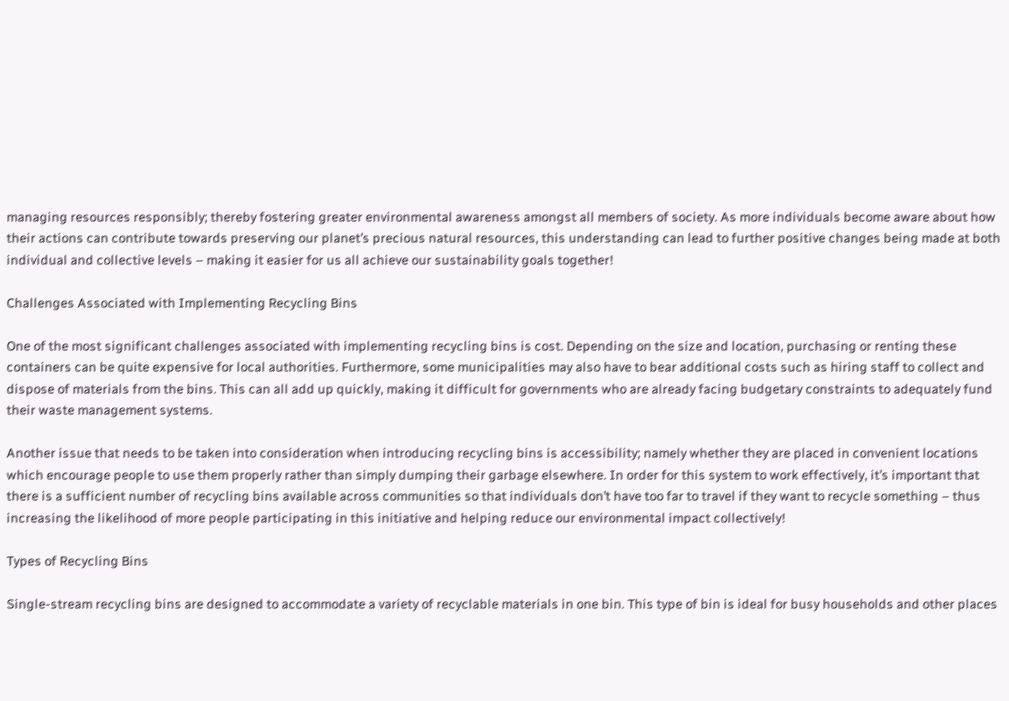managing resources responsibly; thereby fostering greater environmental awareness amongst all members of society. As more individuals become aware about how their actions can contribute towards preserving our planet’s precious natural resources, this understanding can lead to further positive changes being made at both individual and collective levels – making it easier for us all achieve our sustainability goals together!

Challenges Associated with Implementing Recycling Bins

One of the most significant challenges associated with implementing recycling bins is cost. Depending on the size and location, purchasing or renting these containers can be quite expensive for local authorities. Furthermore, some municipalities may also have to bear additional costs such as hiring staff to collect and dispose of materials from the bins. This can all add up quickly, making it difficult for governments who are already facing budgetary constraints to adequately fund their waste management systems.

Another issue that needs to be taken into consideration when introducing recycling bins is accessibility; namely whether they are placed in convenient locations which encourage people to use them properly rather than simply dumping their garbage elsewhere. In order for this system to work effectively, it’s important that there is a sufficient number of recycling bins available across communities so that individuals don’t have too far to travel if they want to recycle something – thus increasing the likelihood of more people participating in this initiative and helping reduce our environmental impact collectively!

Types of Recycling Bins

Single-stream recycling bins are designed to accommodate a variety of recyclable materials in one bin. This type of bin is ideal for busy households and other places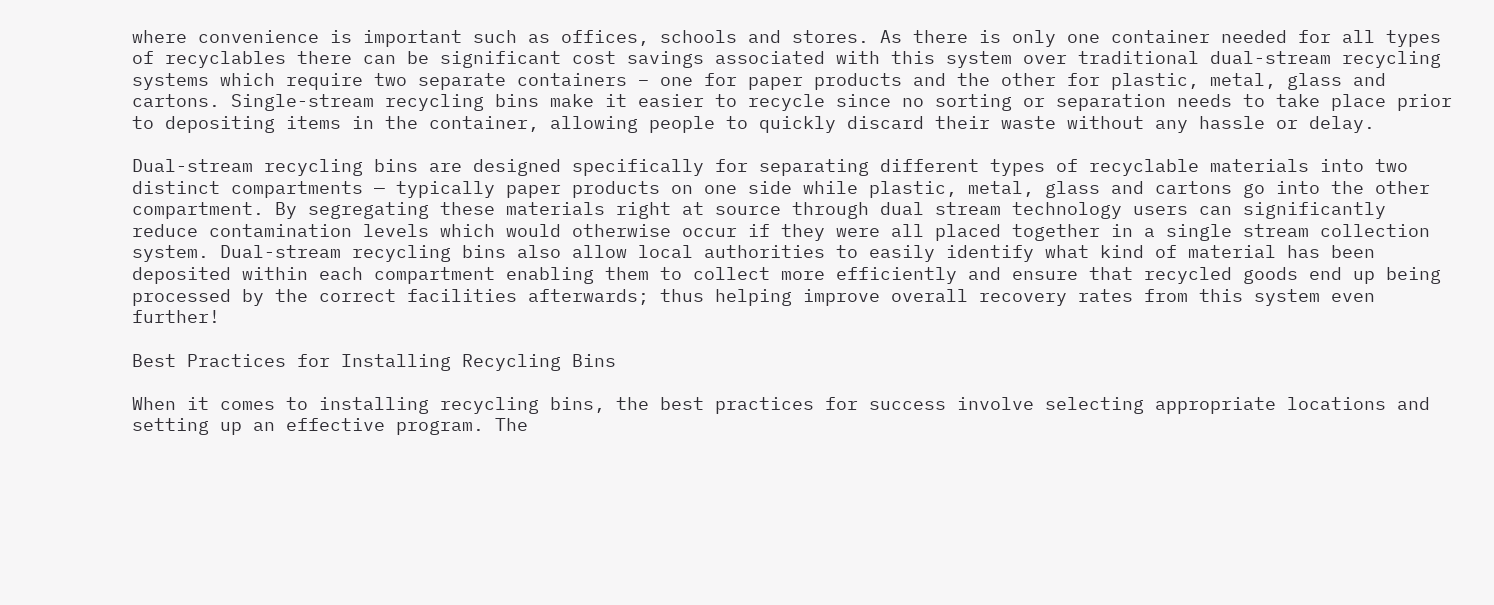where convenience is important such as offices, schools and stores. As there is only one container needed for all types of recyclables there can be significant cost savings associated with this system over traditional dual-stream recycling systems which require two separate containers – one for paper products and the other for plastic, metal, glass and cartons. Single-stream recycling bins make it easier to recycle since no sorting or separation needs to take place prior to depositing items in the container, allowing people to quickly discard their waste without any hassle or delay.

Dual-stream recycling bins are designed specifically for separating different types of recyclable materials into two distinct compartments — typically paper products on one side while plastic, metal, glass and cartons go into the other compartment. By segregating these materials right at source through dual stream technology users can significantly reduce contamination levels which would otherwise occur if they were all placed together in a single stream collection system. Dual-stream recycling bins also allow local authorities to easily identify what kind of material has been deposited within each compartment enabling them to collect more efficiently and ensure that recycled goods end up being processed by the correct facilities afterwards; thus helping improve overall recovery rates from this system even further!

Best Practices for Installing Recycling Bins

When it comes to installing recycling bins, the best practices for success involve selecting appropriate locations and setting up an effective program. The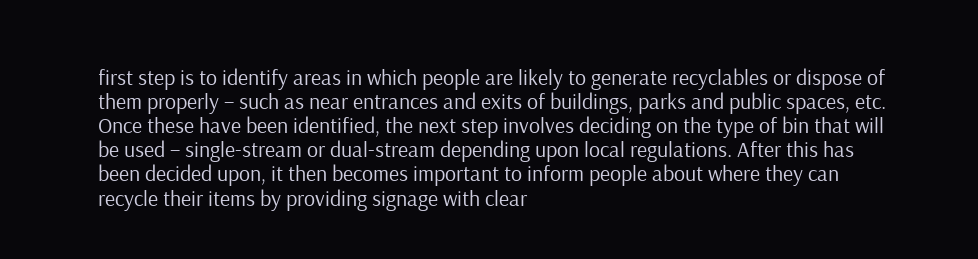first step is to identify areas in which people are likely to generate recyclables or dispose of them properly – such as near entrances and exits of buildings, parks and public spaces, etc. Once these have been identified, the next step involves deciding on the type of bin that will be used – single-stream or dual-stream depending upon local regulations. After this has been decided upon, it then becomes important to inform people about where they can recycle their items by providing signage with clear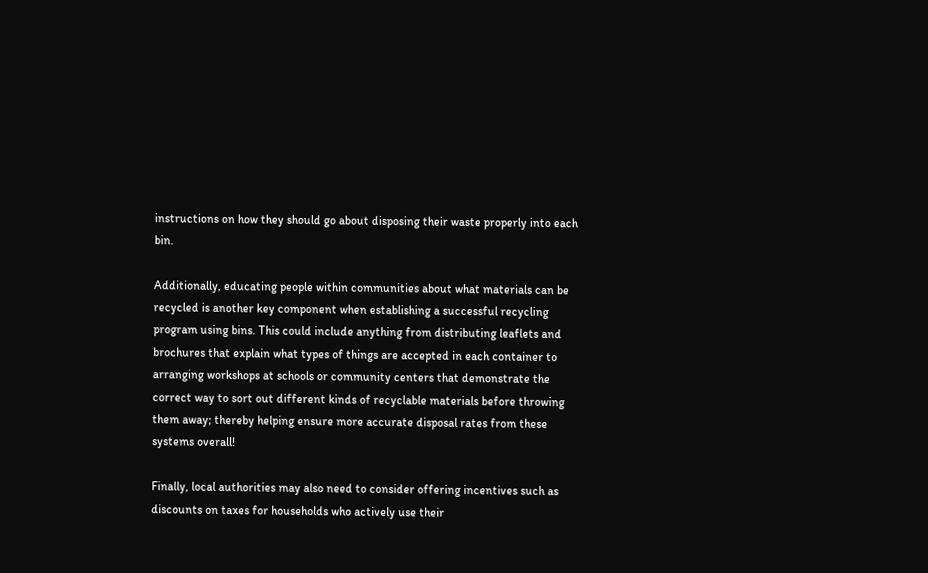instructions on how they should go about disposing their waste properly into each bin.

Additionally, educating people within communities about what materials can be recycled is another key component when establishing a successful recycling program using bins. This could include anything from distributing leaflets and brochures that explain what types of things are accepted in each container to arranging workshops at schools or community centers that demonstrate the correct way to sort out different kinds of recyclable materials before throwing them away; thereby helping ensure more accurate disposal rates from these systems overall!

Finally, local authorities may also need to consider offering incentives such as discounts on taxes for households who actively use their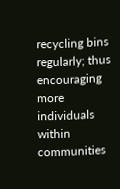recycling bins regularly; thus encouraging more individuals within communities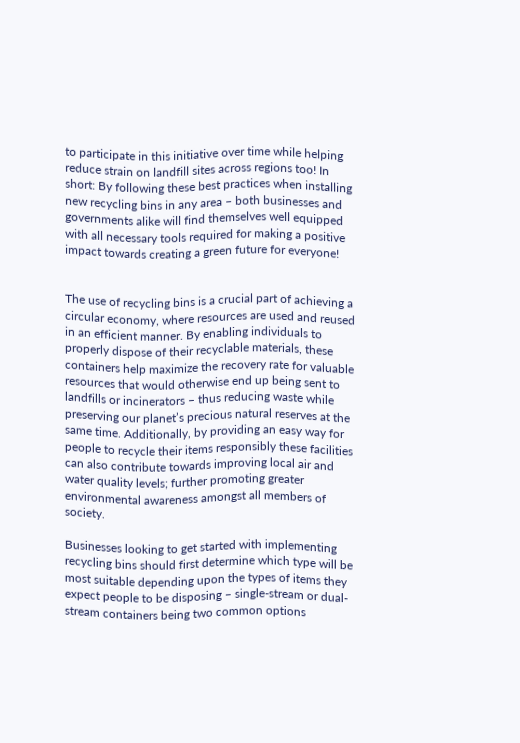to participate in this initiative over time while helping reduce strain on landfill sites across regions too! In short: By following these best practices when installing new recycling bins in any area – both businesses and governments alike will find themselves well equipped with all necessary tools required for making a positive impact towards creating a green future for everyone!


The use of recycling bins is a crucial part of achieving a circular economy, where resources are used and reused in an efficient manner. By enabling individuals to properly dispose of their recyclable materials, these containers help maximize the recovery rate for valuable resources that would otherwise end up being sent to landfills or incinerators – thus reducing waste while preserving our planet’s precious natural reserves at the same time. Additionally, by providing an easy way for people to recycle their items responsibly these facilities can also contribute towards improving local air and water quality levels; further promoting greater environmental awareness amongst all members of society.

Businesses looking to get started with implementing recycling bins should first determine which type will be most suitable depending upon the types of items they expect people to be disposing – single-stream or dual-stream containers being two common options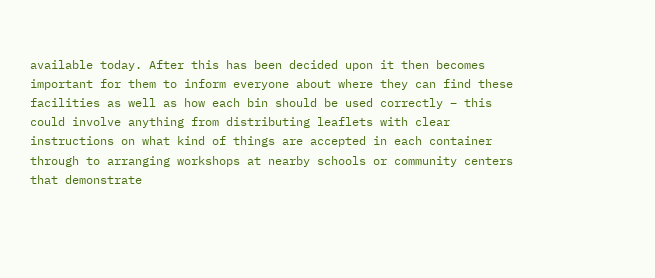available today. After this has been decided upon it then becomes important for them to inform everyone about where they can find these facilities as well as how each bin should be used correctly – this could involve anything from distributing leaflets with clear instructions on what kind of things are accepted in each container through to arranging workshops at nearby schools or community centers that demonstrate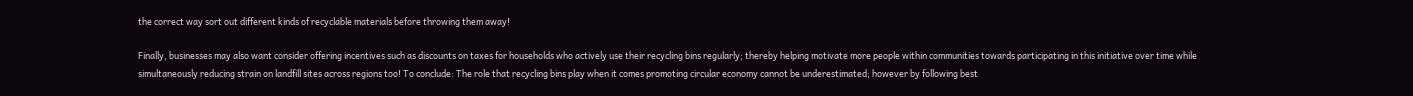the correct way sort out different kinds of recyclable materials before throwing them away!

Finally, businesses may also want consider offering incentives such as discounts on taxes for households who actively use their recycling bins regularly; thereby helping motivate more people within communities towards participating in this initiative over time while simultaneously reducing strain on landfill sites across regions too! To conclude: The role that recycling bins play when it comes promoting circular economy cannot be underestimated; however by following best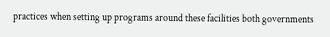practices when setting up programs around these facilities both governments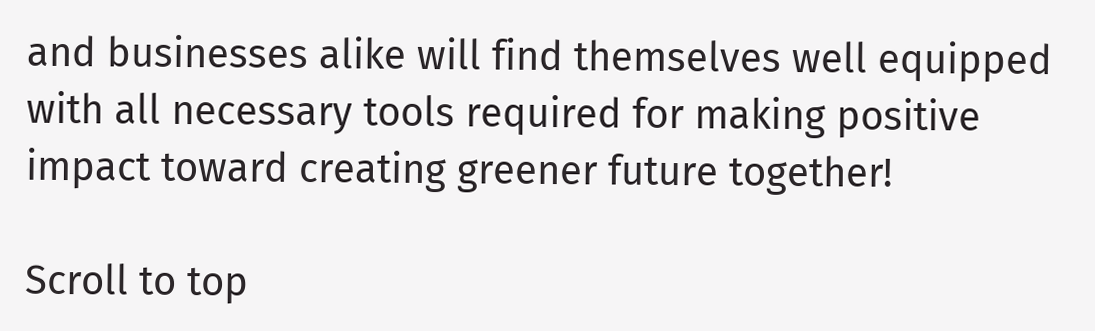and businesses alike will find themselves well equipped with all necessary tools required for making positive impact toward creating greener future together!

Scroll to top